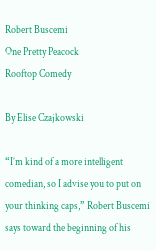Robert Buscemi
One Pretty Peacock
Rooftop Comedy

By Elise Czajkowski

“I’m kind of a more intelligent comedian, so I advise you to put on your thinking caps,” Robert Buscemi says toward the beginning of his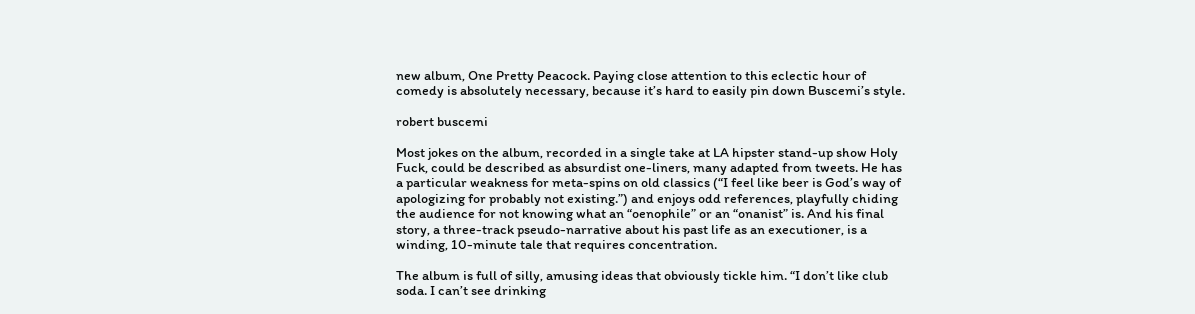new album, One Pretty Peacock. Paying close attention to this eclectic hour of comedy is absolutely necessary, because it’s hard to easily pin down Buscemi’s style.

robert buscemi

Most jokes on the album, recorded in a single take at LA hipster stand-up show Holy Fuck, could be described as absurdist one-liners, many adapted from tweets. He has a particular weakness for meta-spins on old classics (“I feel like beer is God’s way of apologizing for probably not existing.”) and enjoys odd references, playfully chiding the audience for not knowing what an “oenophile” or an “onanist” is. And his final story, a three-track pseudo-narrative about his past life as an executioner, is a winding, 10-minute tale that requires concentration.

The album is full of silly, amusing ideas that obviously tickle him. “I don’t like club soda. I can’t see drinking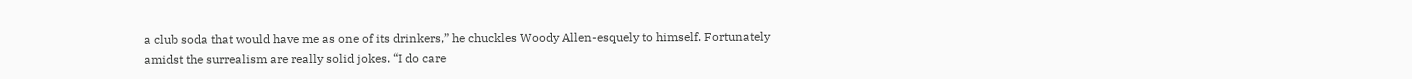a club soda that would have me as one of its drinkers,” he chuckles Woody Allen-esquely to himself. Fortunately amidst the surrealism are really solid jokes. “I do care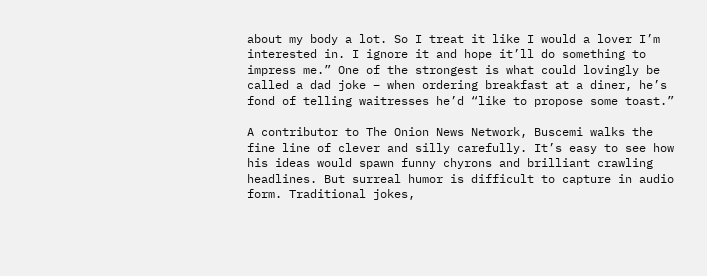about my body a lot. So I treat it like I would a lover I’m interested in. I ignore it and hope it’ll do something to impress me.” One of the strongest is what could lovingly be called a dad joke – when ordering breakfast at a diner, he’s fond of telling waitresses he’d “like to propose some toast.”

A contributor to The Onion News Network, Buscemi walks the fine line of clever and silly carefully. It’s easy to see how his ideas would spawn funny chyrons and brilliant crawling headlines. But surreal humor is difficult to capture in audio form. Traditional jokes,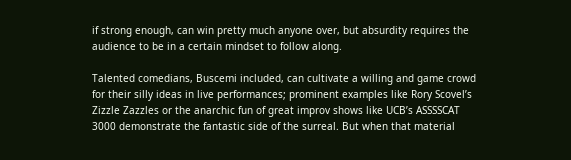if strong enough, can win pretty much anyone over, but absurdity requires the audience to be in a certain mindset to follow along.

Talented comedians, Buscemi included, can cultivate a willing and game crowd for their silly ideas in live performances; prominent examples like Rory Scovel’s Zizzle Zazzles or the anarchic fun of great improv shows like UCB’s ASSSSCAT 3000 demonstrate the fantastic side of the surreal. But when that material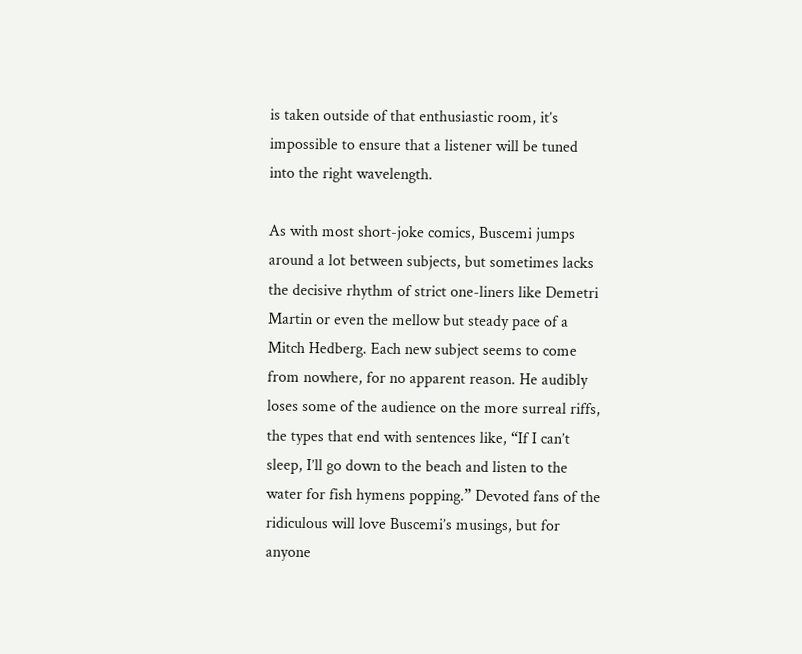is taken outside of that enthusiastic room, it’s impossible to ensure that a listener will be tuned into the right wavelength.

As with most short-joke comics, Buscemi jumps around a lot between subjects, but sometimes lacks the decisive rhythm of strict one-liners like Demetri Martin or even the mellow but steady pace of a Mitch Hedberg. Each new subject seems to come from nowhere, for no apparent reason. He audibly loses some of the audience on the more surreal riffs, the types that end with sentences like, “If I can’t sleep, I’ll go down to the beach and listen to the water for fish hymens popping.” Devoted fans of the ridiculous will love Buscemi’s musings, but for anyone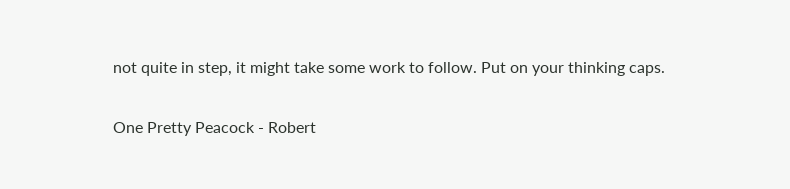not quite in step, it might take some work to follow. Put on your thinking caps.

One Pretty Peacock - Robert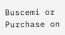Buscemi or Purchase on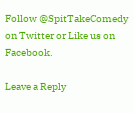Follow @SpitTakeComedy on Twitter or Like us on Facebook.

Leave a Reply